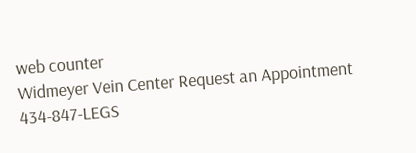web counter
Widmeyer Vein Center Request an Appointment 434-847-LEGS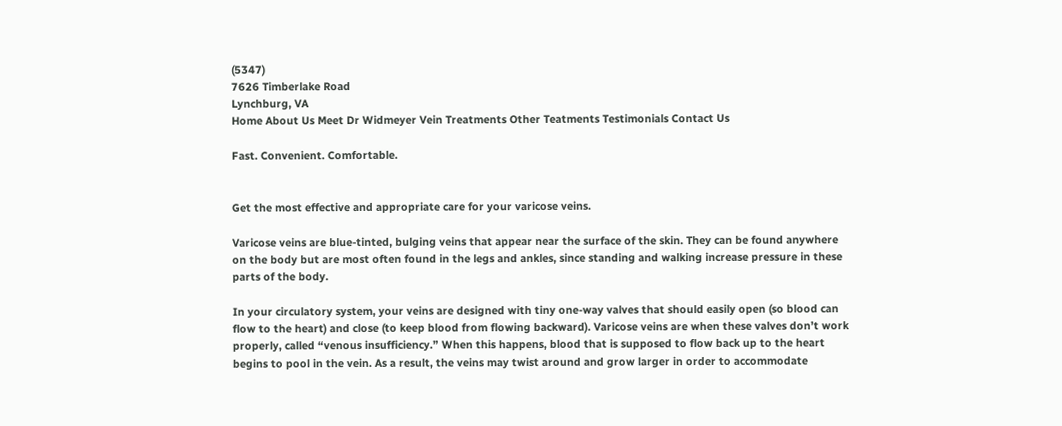(5347)
7626 Timberlake Road
Lynchburg, VA
Home About Us Meet Dr Widmeyer Vein Treatments Other Teatments Testimonials Contact Us

Fast. Convenient. Comfortable.


Get the most effective and appropriate care for your varicose veins.

Varicose veins are blue-tinted, bulging veins that appear near the surface of the skin. They can be found anywhere on the body but are most often found in the legs and ankles, since standing and walking increase pressure in these parts of the body.

In your circulatory system, your veins are designed with tiny one-way valves that should easily open (so blood can flow to the heart) and close (to keep blood from flowing backward). Varicose veins are when these valves don’t work properly, called “venous insufficiency.” When this happens, blood that is supposed to flow back up to the heart begins to pool in the vein. As a result, the veins may twist around and grow larger in order to accommodate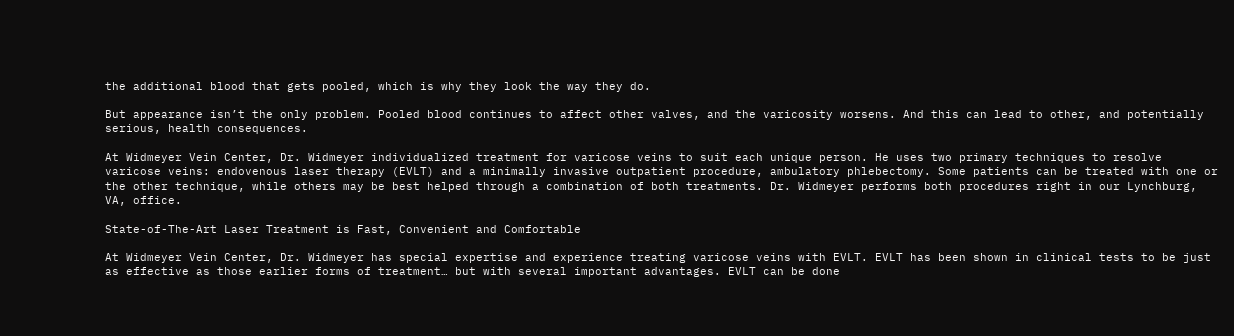the additional blood that gets pooled, which is why they look the way they do.

But appearance isn’t the only problem. Pooled blood continues to affect other valves, and the varicosity worsens. And this can lead to other, and potentially serious, health consequences.

At Widmeyer Vein Center, Dr. Widmeyer individualized treatment for varicose veins to suit each unique person. He uses two primary techniques to resolve varicose veins: endovenous laser therapy (EVLT) and a minimally invasive outpatient procedure, ambulatory phlebectomy. Some patients can be treated with one or the other technique, while others may be best helped through a combination of both treatments. Dr. Widmeyer performs both procedures right in our Lynchburg, VA, office.

State-of-The-Art Laser Treatment is Fast, Convenient and Comfortable

At Widmeyer Vein Center, Dr. Widmeyer has special expertise and experience treating varicose veins with EVLT. EVLT has been shown in clinical tests to be just as effective as those earlier forms of treatment… but with several important advantages. EVLT can be done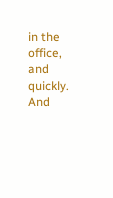in the office, and quickly. And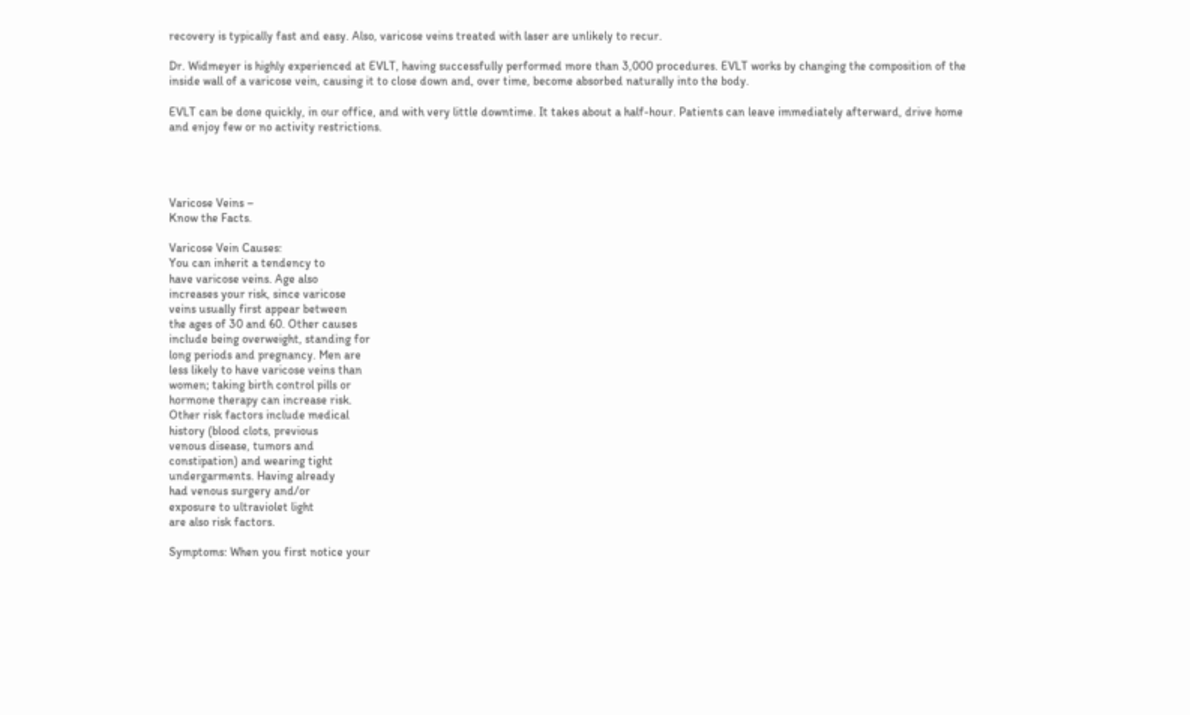recovery is typically fast and easy. Also, varicose veins treated with laser are unlikely to recur.

Dr. Widmeyer is highly experienced at EVLT, having successfully performed more than 3,000 procedures. EVLT works by changing the composition of the inside wall of a varicose vein, causing it to close down and, over time, become absorbed naturally into the body.

EVLT can be done quickly, in our office, and with very little downtime. It takes about a half-hour. Patients can leave immediately afterward, drive home and enjoy few or no activity restrictions.




Varicose Veins –
Know the Facts.

Varicose Vein Causes:
You can inherit a tendency to
have varicose veins. Age also
increases your risk, since varicose
veins usually first appear between
the ages of 30 and 60. Other causes
include being overweight, standing for
long periods and pregnancy. Men are
less likely to have varicose veins than
women; taking birth control pills or
hormone therapy can increase risk.
Other risk factors include medical
history (blood clots, previous
venous disease, tumors and
constipation) and wearing tight
undergarments. Having already
had venous surgery and/or
exposure to ultraviolet light
are also risk factors.

Symptoms: When you first notice your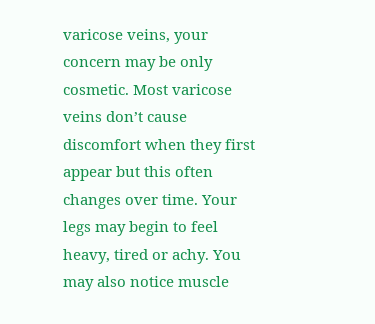varicose veins, your concern may be only cosmetic. Most varicose veins don’t cause discomfort when they first appear but this often changes over time. Your legs may begin to feel heavy, tired or achy. You may also notice muscle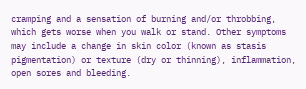cramping and a sensation of burning and/or throbbing, which gets worse when you walk or stand. Other symptoms may include a change in skin color (known as stasis pigmentation) or texture (dry or thinning), inflammation, open sores and bleeding.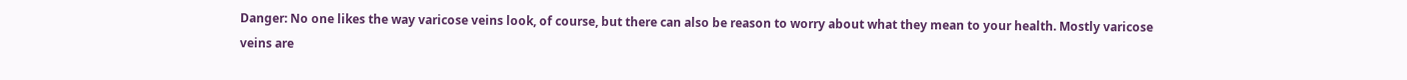Danger: No one likes the way varicose veins look, of course, but there can also be reason to worry about what they mean to your health. Mostly varicose veins are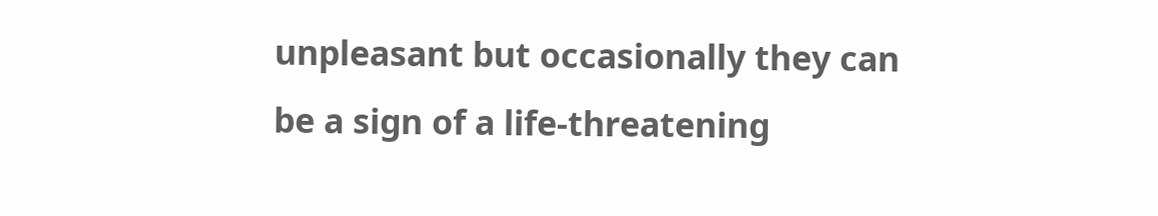unpleasant but occasionally they can be a sign of a life-threatening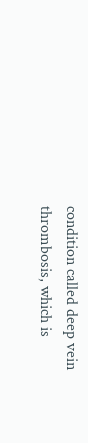condition called deep vein thrombosis, which is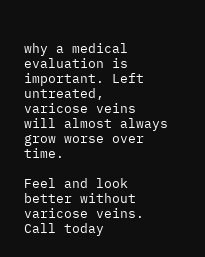why a medical evaluation is important. Left untreated, varicose veins will almost always grow worse over time.

Feel and look better without varicose veins.
Call today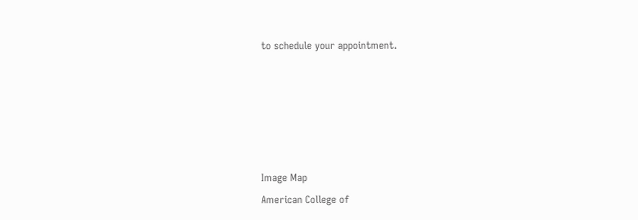to schedule your appointment.





Image Map
American College of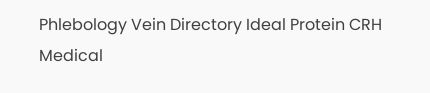Phlebology Vein Directory Ideal Protein CRH Medical